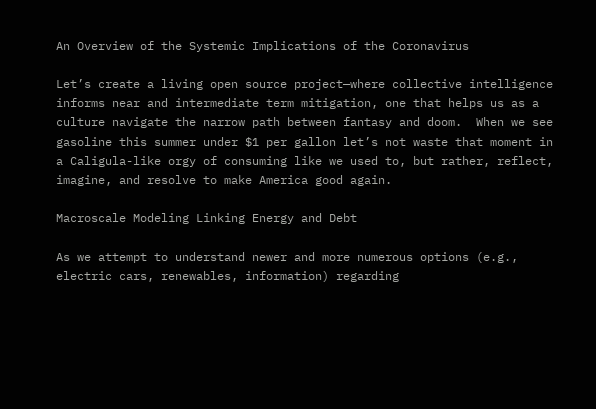An Overview of the Systemic Implications of the Coronavirus

Let’s create a living open source project—where collective intelligence informs near and intermediate term mitigation, one that helps us as a culture navigate the narrow path between fantasy and doom.  When we see gasoline this summer under $1 per gallon let’s not waste that moment in a Caligula-like orgy of consuming like we used to, but rather, reflect, imagine, and resolve to make America good again.

Macroscale Modeling Linking Energy and Debt

As we attempt to understand newer and more numerous options (e.g., electric cars, renewables, information) regarding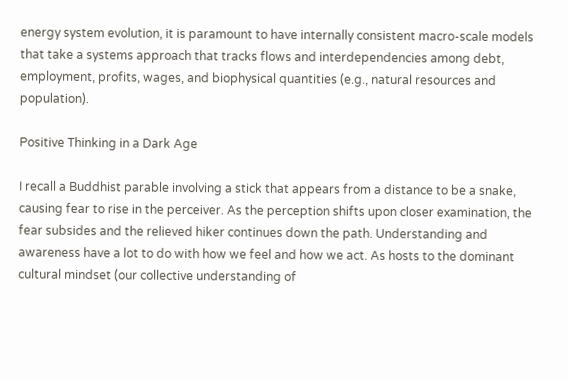energy system evolution, it is paramount to have internally consistent macro-scale models that take a systems approach that tracks flows and interdependencies among debt, employment, profits, wages, and biophysical quantities (e.g., natural resources and population).

Positive Thinking in a Dark Age

I recall a Buddhist parable involving a stick that appears from a distance to be a snake, causing fear to rise in the perceiver. As the perception shifts upon closer examination, the fear subsides and the relieved hiker continues down the path. Understanding and awareness have a lot to do with how we feel and how we act. As hosts to the dominant cultural mindset (our collective understanding of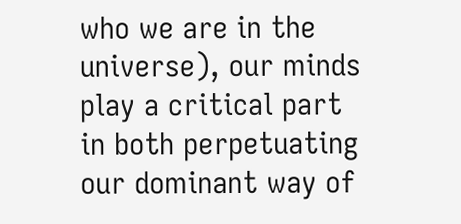who we are in the universe), our minds play a critical part in both perpetuating our dominant way of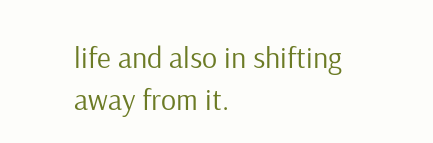life and also in shifting away from it.